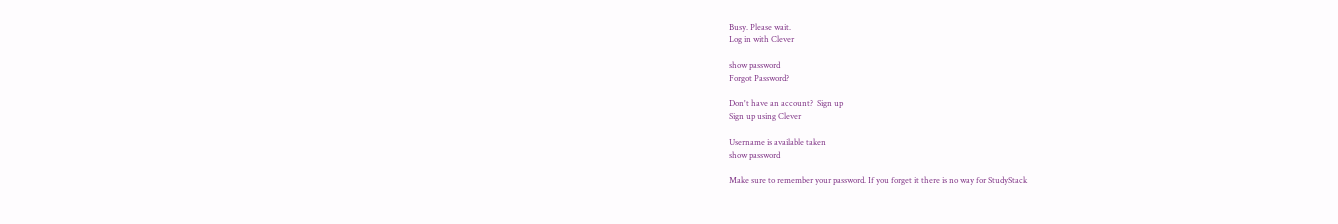Busy. Please wait.
Log in with Clever

show password
Forgot Password?

Don't have an account?  Sign up
Sign up using Clever

Username is available taken
show password

Make sure to remember your password. If you forget it there is no way for StudyStack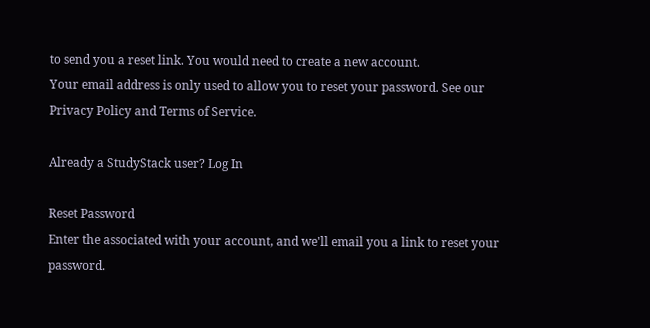to send you a reset link. You would need to create a new account.
Your email address is only used to allow you to reset your password. See our Privacy Policy and Terms of Service.

Already a StudyStack user? Log In

Reset Password
Enter the associated with your account, and we'll email you a link to reset your password.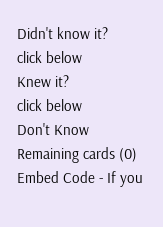Didn't know it?
click below
Knew it?
click below
Don't Know
Remaining cards (0)
Embed Code - If you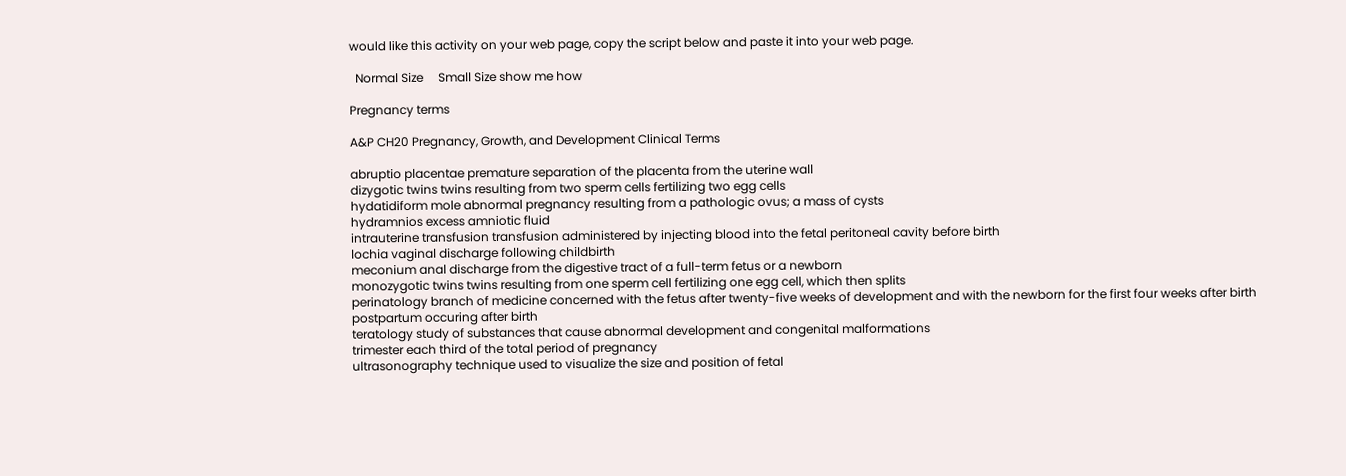would like this activity on your web page, copy the script below and paste it into your web page.

  Normal Size     Small Size show me how

Pregnancy terms

A&P CH20 Pregnancy, Growth, and Development Clinical Terms

abruptio placentae premature separation of the placenta from the uterine wall
dizygotic twins twins resulting from two sperm cells fertilizing two egg cells
hydatidiform mole abnormal pregnancy resulting from a pathologic ovus; a mass of cysts
hydramnios excess amniotic fluid
intrauterine transfusion transfusion administered by injecting blood into the fetal peritoneal cavity before birth
lochia vaginal discharge following childbirth
meconium anal discharge from the digestive tract of a full-term fetus or a newborn
monozygotic twins twins resulting from one sperm cell fertilizing one egg cell, which then splits
perinatology branch of medicine concerned with the fetus after twenty-five weeks of development and with the newborn for the first four weeks after birth
postpartum occuring after birth
teratology study of substances that cause abnormal development and congenital malformations
trimester each third of the total period of pregnancy
ultrasonography technique used to visualize the size and position of fetal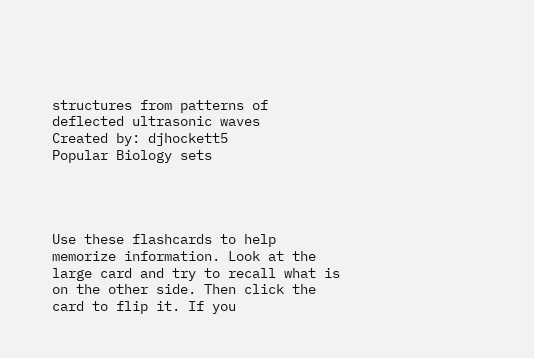structures from patterns of deflected ultrasonic waves
Created by: djhockett5
Popular Biology sets




Use these flashcards to help memorize information. Look at the large card and try to recall what is on the other side. Then click the card to flip it. If you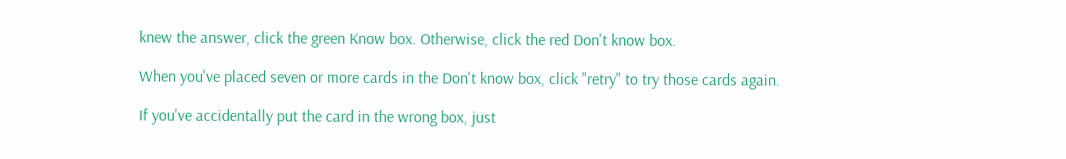knew the answer, click the green Know box. Otherwise, click the red Don't know box.

When you've placed seven or more cards in the Don't know box, click "retry" to try those cards again.

If you've accidentally put the card in the wrong box, just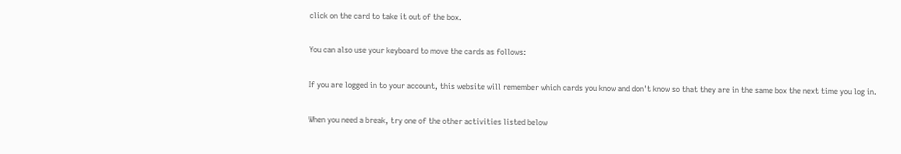click on the card to take it out of the box.

You can also use your keyboard to move the cards as follows:

If you are logged in to your account, this website will remember which cards you know and don't know so that they are in the same box the next time you log in.

When you need a break, try one of the other activities listed below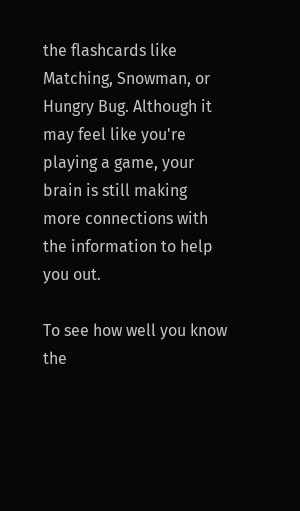the flashcards like Matching, Snowman, or Hungry Bug. Although it may feel like you're playing a game, your brain is still making more connections with the information to help you out.

To see how well you know the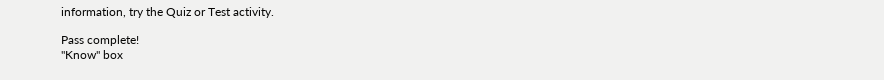information, try the Quiz or Test activity.

Pass complete!
"Know" box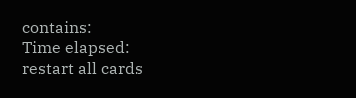contains:
Time elapsed:
restart all cards